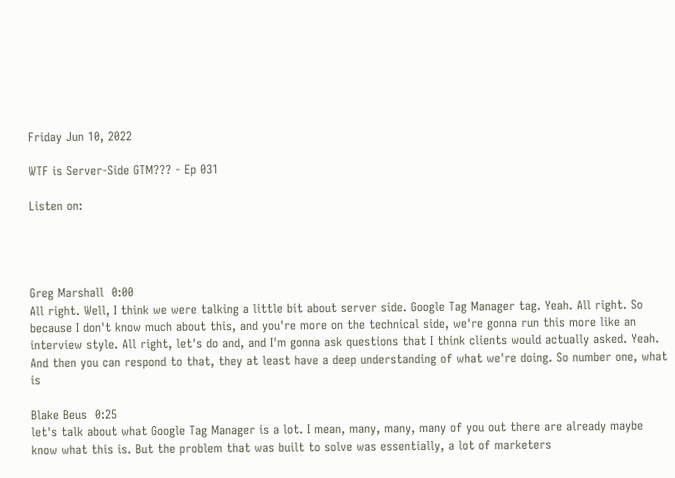Friday Jun 10, 2022

WTF is Server-Side GTM??? - Ep 031

Listen on:




Greg Marshall  0:00
All right. Well, I think we were talking a little bit about server side. Google Tag Manager tag. Yeah. All right. So because I don't know much about this, and you're more on the technical side, we're gonna run this more like an interview style. All right, let's do and, and I'm gonna ask questions that I think clients would actually asked. Yeah. And then you can respond to that, they at least have a deep understanding of what we're doing. So number one, what is

Blake Beus  0:25
let's talk about what Google Tag Manager is a lot. I mean, many, many, many of you out there are already maybe know what this is. But the problem that was built to solve was essentially, a lot of marketers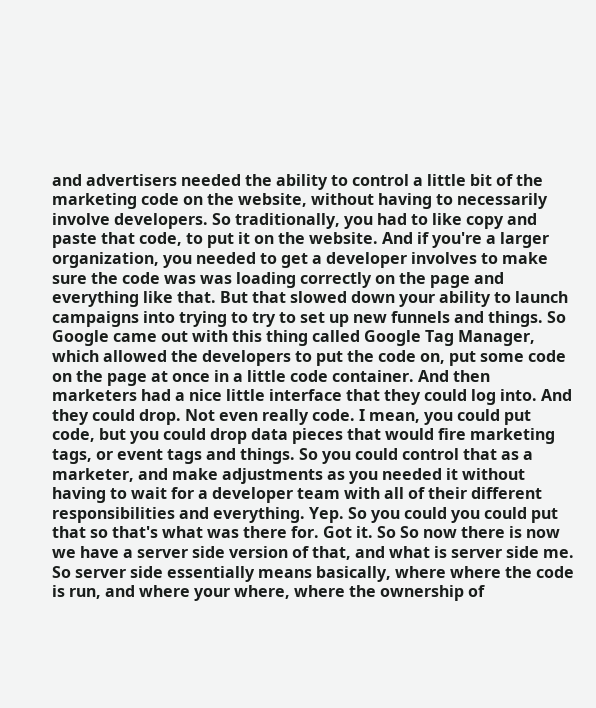and advertisers needed the ability to control a little bit of the marketing code on the website, without having to necessarily involve developers. So traditionally, you had to like copy and paste that code, to put it on the website. And if you're a larger organization, you needed to get a developer involves to make sure the code was was loading correctly on the page and everything like that. But that slowed down your ability to launch campaigns into trying to try to set up new funnels and things. So Google came out with this thing called Google Tag Manager, which allowed the developers to put the code on, put some code on the page at once in a little code container. And then marketers had a nice little interface that they could log into. And they could drop. Not even really code. I mean, you could put code, but you could drop data pieces that would fire marketing tags, or event tags and things. So you could control that as a marketer, and make adjustments as you needed it without having to wait for a developer team with all of their different responsibilities and everything. Yep. So you could you could put that so that's what was there for. Got it. So So now there is now we have a server side version of that, and what is server side me. So server side essentially means basically, where where the code is run, and where your where, where the ownership of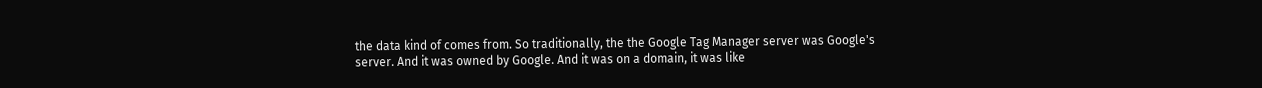the data kind of comes from. So traditionally, the the Google Tag Manager server was Google's server. And it was owned by Google. And it was on a domain, it was like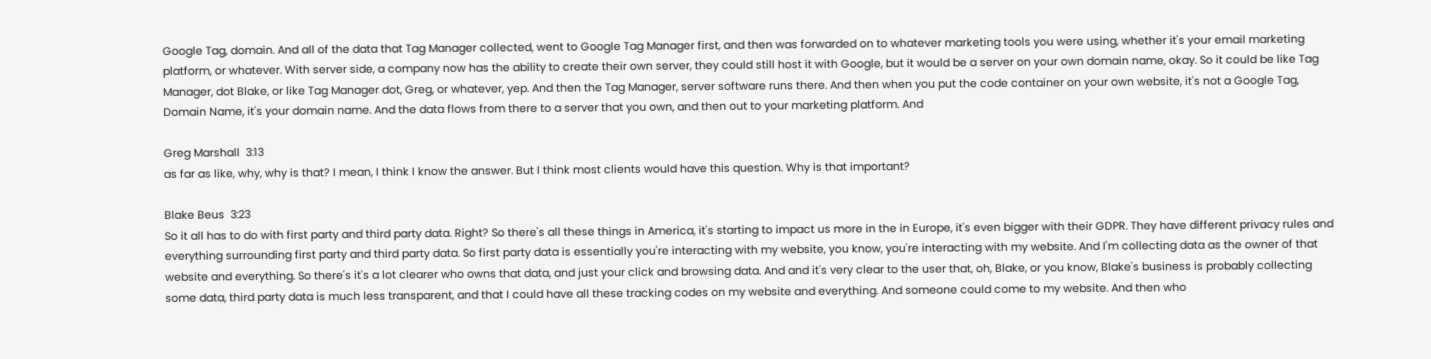Google Tag, domain. And all of the data that Tag Manager collected, went to Google Tag Manager first, and then was forwarded on to whatever marketing tools you were using, whether it's your email marketing platform, or whatever. With server side, a company now has the ability to create their own server, they could still host it with Google, but it would be a server on your own domain name, okay. So it could be like Tag Manager, dot Blake, or like Tag Manager dot, Greg, or whatever, yep. And then the Tag Manager, server software runs there. And then when you put the code container on your own website, it's not a Google Tag, Domain Name, it's your domain name. And the data flows from there to a server that you own, and then out to your marketing platform. And

Greg Marshall  3:13
as far as like, why, why is that? I mean, I think I know the answer. But I think most clients would have this question. Why is that important?

Blake Beus  3:23
So it all has to do with first party and third party data. Right? So there's all these things in America, it's starting to impact us more in the in Europe, it's even bigger with their GDPR. They have different privacy rules and everything surrounding first party and third party data. So first party data is essentially you're interacting with my website, you know, you're interacting with my website. And I'm collecting data as the owner of that website and everything. So there's it's a lot clearer who owns that data, and just your click and browsing data. And and it's very clear to the user that, oh, Blake, or you know, Blake's business is probably collecting some data, third party data is much less transparent, and that I could have all these tracking codes on my website and everything. And someone could come to my website. And then who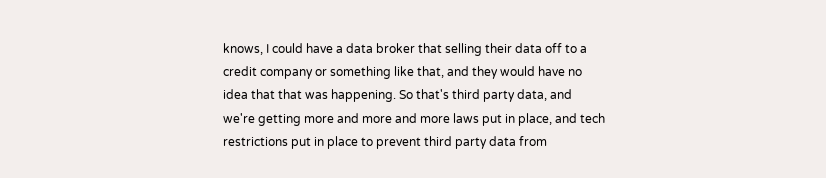knows, I could have a data broker that selling their data off to a credit company or something like that, and they would have no idea that that was happening. So that's third party data, and we're getting more and more and more laws put in place, and tech restrictions put in place to prevent third party data from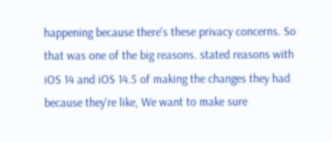happening because there's these privacy concerns. So that was one of the big reasons. stated reasons with iOS 14 and iOS 14.5 of making the changes they had because they're like, We want to make sure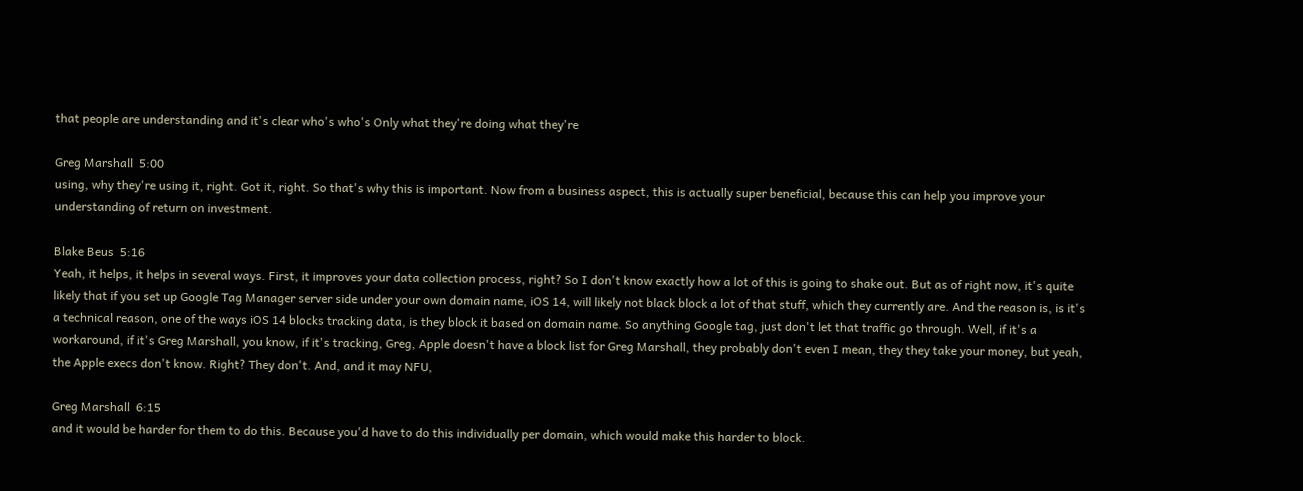that people are understanding and it's clear who's who's Only what they're doing what they're

Greg Marshall  5:00
using, why they're using it, right. Got it, right. So that's why this is important. Now from a business aspect, this is actually super beneficial, because this can help you improve your understanding of return on investment.

Blake Beus  5:16
Yeah, it helps, it helps in several ways. First, it improves your data collection process, right? So I don't know exactly how a lot of this is going to shake out. But as of right now, it's quite likely that if you set up Google Tag Manager server side under your own domain name, iOS 14, will likely not black block a lot of that stuff, which they currently are. And the reason is, is it's a technical reason, one of the ways iOS 14 blocks tracking data, is they block it based on domain name. So anything Google tag, just don't let that traffic go through. Well, if it's a workaround, if it's Greg Marshall, you know, if it's tracking, Greg, Apple doesn't have a block list for Greg Marshall, they probably don't even I mean, they they take your money, but yeah, the Apple execs don't know. Right? They don't. And, and it may NFU,

Greg Marshall  6:15
and it would be harder for them to do this. Because you'd have to do this individually per domain, which would make this harder to block.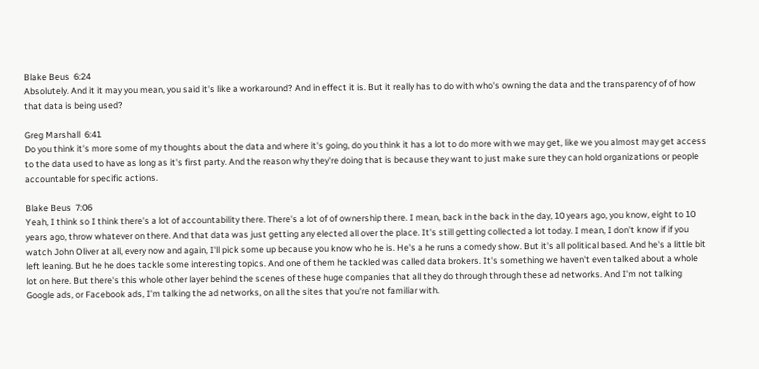Blake Beus  6:24
Absolutely. And it it may you mean, you said it's like a workaround? And in effect it is. But it really has to do with who's owning the data and the transparency of of how that data is being used?

Greg Marshall  6:41
Do you think it's more some of my thoughts about the data and where it's going, do you think it has a lot to do more with we may get, like we you almost may get access to the data used to have as long as it's first party. And the reason why they're doing that is because they want to just make sure they can hold organizations or people accountable for specific actions.

Blake Beus  7:06
Yeah, I think so I think there's a lot of accountability there. There's a lot of of ownership there. I mean, back in the back in the day, 10 years ago, you know, eight to 10 years ago, throw whatever on there. And that data was just getting any elected all over the place. It's still getting collected a lot today. I mean, I don't know if if you watch John Oliver at all, every now and again, I'll pick some up because you know who he is. He's a he runs a comedy show. But it's all political based. And he's a little bit left leaning. But he he does tackle some interesting topics. And one of them he tackled was called data brokers. It's something we haven't even talked about a whole lot on here. But there's this whole other layer behind the scenes of these huge companies that all they do through through these ad networks. And I'm not talking Google ads, or Facebook ads, I'm talking the ad networks, on all the sites that you're not familiar with.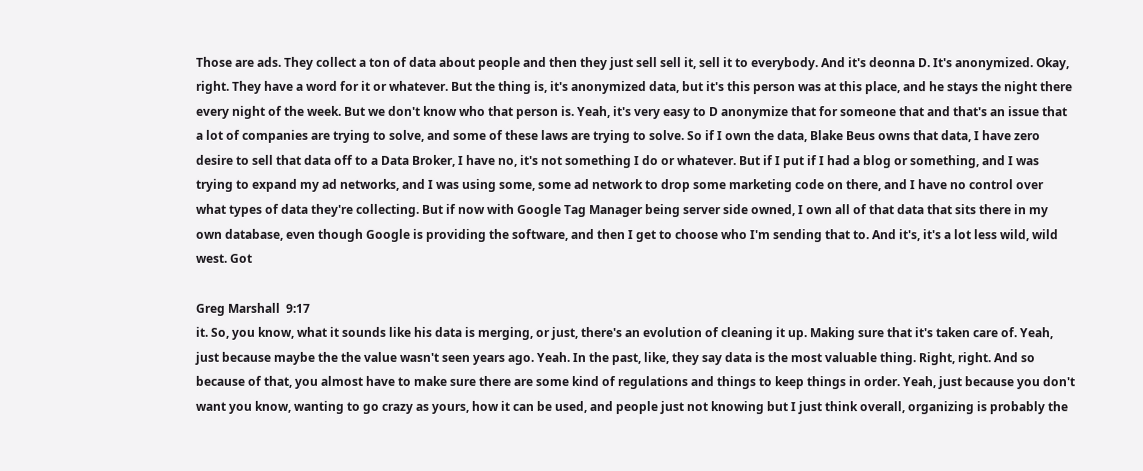Those are ads. They collect a ton of data about people and then they just sell sell it, sell it to everybody. And it's deonna D. It's anonymized. Okay, right. They have a word for it or whatever. But the thing is, it's anonymized data, but it's this person was at this place, and he stays the night there every night of the week. But we don't know who that person is. Yeah, it's very easy to D anonymize that for someone that and that's an issue that a lot of companies are trying to solve, and some of these laws are trying to solve. So if I own the data, Blake Beus owns that data, I have zero desire to sell that data off to a Data Broker, I have no, it's not something I do or whatever. But if I put if I had a blog or something, and I was trying to expand my ad networks, and I was using some, some ad network to drop some marketing code on there, and I have no control over what types of data they're collecting. But if now with Google Tag Manager being server side owned, I own all of that data that sits there in my own database, even though Google is providing the software, and then I get to choose who I'm sending that to. And it's, it's a lot less wild, wild west. Got

Greg Marshall  9:17
it. So, you know, what it sounds like his data is merging, or just, there's an evolution of cleaning it up. Making sure that it's taken care of. Yeah, just because maybe the the value wasn't seen years ago. Yeah. In the past, like, they say data is the most valuable thing. Right, right. And so because of that, you almost have to make sure there are some kind of regulations and things to keep things in order. Yeah, just because you don't want you know, wanting to go crazy as yours, how it can be used, and people just not knowing but I just think overall, organizing is probably the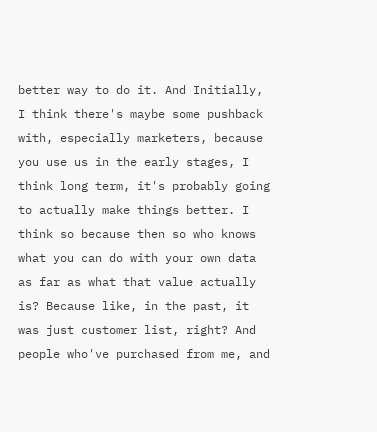better way to do it. And Initially, I think there's maybe some pushback with, especially marketers, because you use us in the early stages, I think long term, it's probably going to actually make things better. I think so because then so who knows what you can do with your own data as far as what that value actually is? Because like, in the past, it was just customer list, right? And people who've purchased from me, and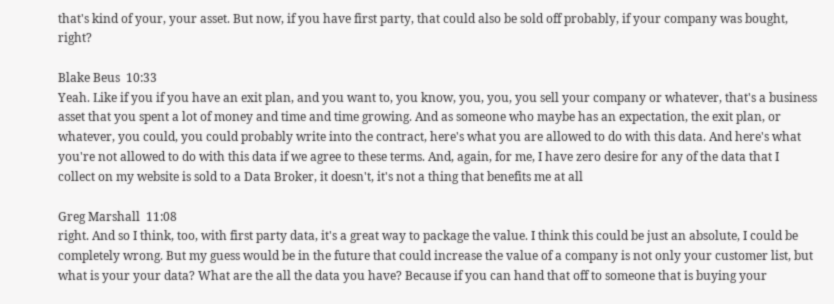that's kind of your, your asset. But now, if you have first party, that could also be sold off probably, if your company was bought, right?

Blake Beus  10:33
Yeah. Like if you if you have an exit plan, and you want to, you know, you, you, you sell your company or whatever, that's a business asset that you spent a lot of money and time and time growing. And as someone who maybe has an expectation, the exit plan, or whatever, you could, you could probably write into the contract, here's what you are allowed to do with this data. And here's what you're not allowed to do with this data if we agree to these terms. And, again, for me, I have zero desire for any of the data that I collect on my website is sold to a Data Broker, it doesn't, it's not a thing that benefits me at all

Greg Marshall  11:08
right. And so I think, too, with first party data, it's a great way to package the value. I think this could be just an absolute, I could be completely wrong. But my guess would be in the future that could increase the value of a company is not only your customer list, but what is your your data? What are the all the data you have? Because if you can hand that off to someone that is buying your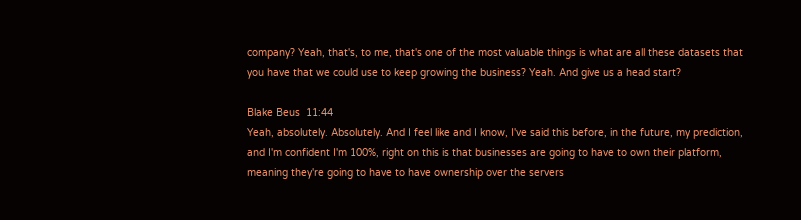company? Yeah, that's, to me, that's one of the most valuable things is what are all these datasets that you have that we could use to keep growing the business? Yeah. And give us a head start?

Blake Beus  11:44
Yeah, absolutely. Absolutely. And I feel like and I know, I've said this before, in the future, my prediction, and I'm confident I'm 100%, right on this is that businesses are going to have to own their platform, meaning they're going to have to have ownership over the servers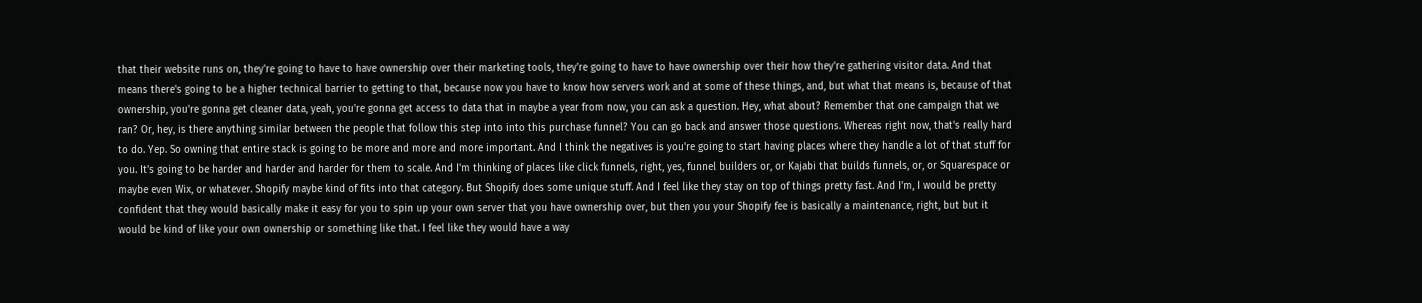that their website runs on, they're going to have to have ownership over their marketing tools, they're going to have to have ownership over their how they're gathering visitor data. And that means there's going to be a higher technical barrier to getting to that, because now you have to know how servers work and at some of these things, and, but what that means is, because of that ownership, you're gonna get cleaner data, yeah, you're gonna get access to data that in maybe a year from now, you can ask a question. Hey, what about? Remember that one campaign that we ran? Or, hey, is there anything similar between the people that follow this step into into this purchase funnel? You can go back and answer those questions. Whereas right now, that's really hard to do. Yep. So owning that entire stack is going to be more and more and more important. And I think the negatives is you're going to start having places where they handle a lot of that stuff for you. It's going to be harder and harder and harder for them to scale. And I'm thinking of places like click funnels, right, yes, funnel builders or, or Kajabi that builds funnels, or, or Squarespace or maybe even Wix, or whatever. Shopify maybe kind of fits into that category. But Shopify does some unique stuff. And I feel like they stay on top of things pretty fast. And I'm, I would be pretty confident that they would basically make it easy for you to spin up your own server that you have ownership over, but then you your Shopify fee is basically a maintenance, right, but but it would be kind of like your own ownership or something like that. I feel like they would have a way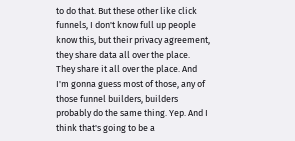to do that. But these other like click funnels, I don't know full up people know this, but their privacy agreement, they share data all over the place. They share it all over the place. And I'm gonna guess most of those, any of those funnel builders, builders probably do the same thing. Yep. And I think that's going to be a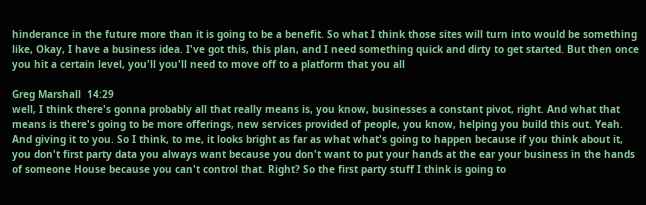hinderance in the future more than it is going to be a benefit. So what I think those sites will turn into would be something like, Okay, I have a business idea. I've got this, this plan, and I need something quick and dirty to get started. But then once you hit a certain level, you'll you'll need to move off to a platform that you all

Greg Marshall  14:29
well, I think there's gonna probably all that really means is, you know, businesses a constant pivot, right. And what that means is there's going to be more offerings, new services provided of people, you know, helping you build this out. Yeah. And giving it to you. So I think, to me, it looks bright as far as what what's going to happen because if you think about it, you don't first party data you always want because you don't want to put your hands at the ear your business in the hands of someone House because you can't control that. Right? So the first party stuff I think is going to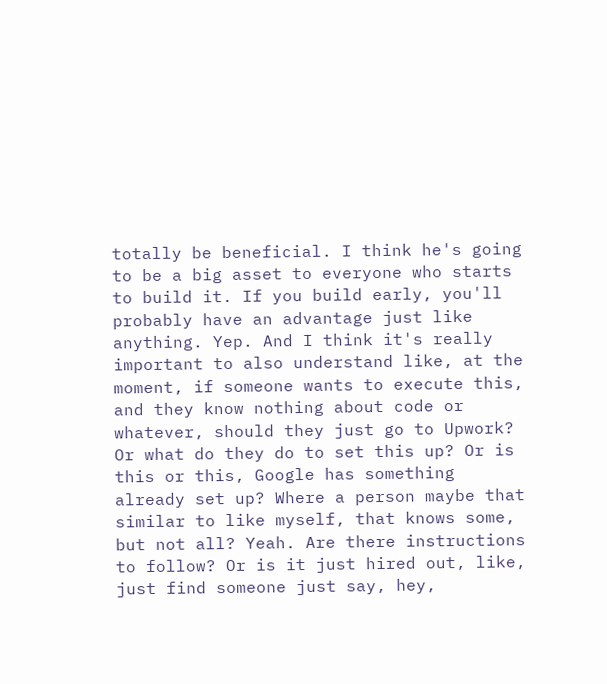totally be beneficial. I think he's going to be a big asset to everyone who starts to build it. If you build early, you'll probably have an advantage just like anything. Yep. And I think it's really important to also understand like, at the moment, if someone wants to execute this, and they know nothing about code or whatever, should they just go to Upwork? Or what do they do to set this up? Or is this or this, Google has something already set up? Where a person maybe that similar to like myself, that knows some, but not all? Yeah. Are there instructions to follow? Or is it just hired out, like, just find someone just say, hey,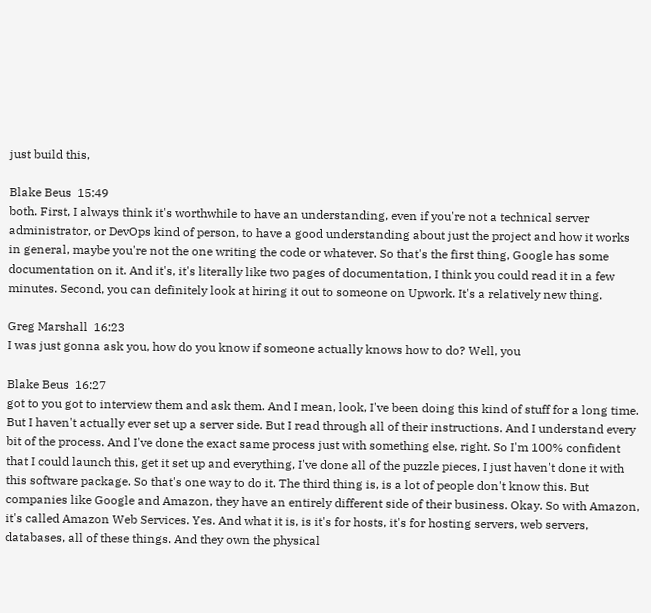just build this,

Blake Beus  15:49
both. First, I always think it's worthwhile to have an understanding, even if you're not a technical server administrator, or DevOps kind of person, to have a good understanding about just the project and how it works in general, maybe you're not the one writing the code or whatever. So that's the first thing, Google has some documentation on it. And it's, it's literally like two pages of documentation, I think you could read it in a few minutes. Second, you can definitely look at hiring it out to someone on Upwork. It's a relatively new thing.

Greg Marshall  16:23
I was just gonna ask you, how do you know if someone actually knows how to do? Well, you

Blake Beus  16:27
got to you got to interview them and ask them. And I mean, look, I've been doing this kind of stuff for a long time. But I haven't actually ever set up a server side. But I read through all of their instructions. And I understand every bit of the process. And I've done the exact same process just with something else, right. So I'm 100% confident that I could launch this, get it set up and everything, I've done all of the puzzle pieces, I just haven't done it with this software package. So that's one way to do it. The third thing is, is a lot of people don't know this. But companies like Google and Amazon, they have an entirely different side of their business. Okay. So with Amazon, it's called Amazon Web Services. Yes. And what it is, is it's for hosts, it's for hosting servers, web servers, databases, all of these things. And they own the physical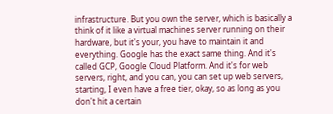infrastructure. But you own the server, which is basically a think of it like a virtual machines server running on their hardware, but it's your, you have to maintain it and everything. Google has the exact same thing. And it's called GCP, Google Cloud Platform. And it's for web servers, right, and you can, you can set up web servers, starting, I even have a free tier, okay, so as long as you don't hit a certain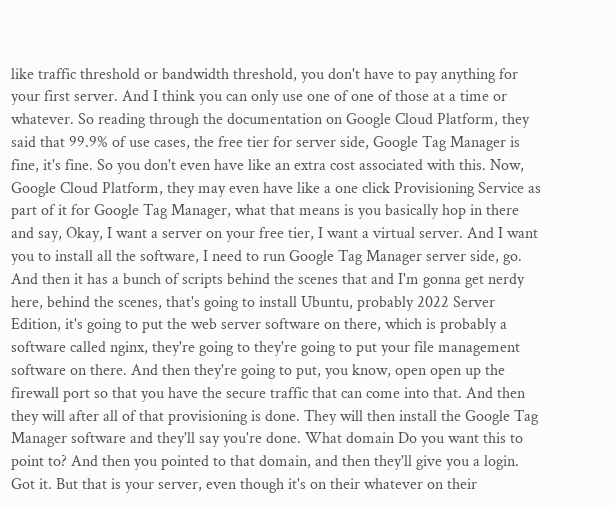like traffic threshold or bandwidth threshold, you don't have to pay anything for your first server. And I think you can only use one of one of those at a time or whatever. So reading through the documentation on Google Cloud Platform, they said that 99.9% of use cases, the free tier for server side, Google Tag Manager is fine, it's fine. So you don't even have like an extra cost associated with this. Now, Google Cloud Platform, they may even have like a one click Provisioning Service as part of it for Google Tag Manager, what that means is you basically hop in there and say, Okay, I want a server on your free tier, I want a virtual server. And I want you to install all the software, I need to run Google Tag Manager server side, go. And then it has a bunch of scripts behind the scenes that and I'm gonna get nerdy here, behind the scenes, that's going to install Ubuntu, probably 2022 Server Edition, it's going to put the web server software on there, which is probably a software called nginx, they're going to they're going to put your file management software on there. And then they're going to put, you know, open open up the firewall port so that you have the secure traffic that can come into that. And then they will after all of that provisioning is done. They will then install the Google Tag Manager software and they'll say you're done. What domain Do you want this to point to? And then you pointed to that domain, and then they'll give you a login. Got it. But that is your server, even though it's on their whatever on their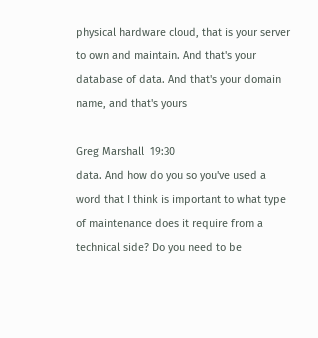physical hardware cloud, that is your server to own and maintain. And that's your database of data. And that's your domain name, and that's yours

Greg Marshall  19:30
data. And how do you so you've used a word that I think is important to what type of maintenance does it require from a technical side? Do you need to be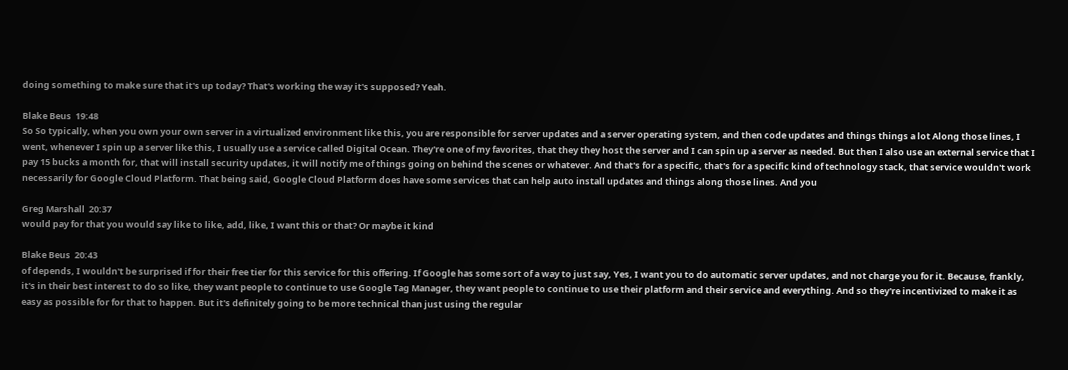doing something to make sure that it's up today? That's working the way it's supposed? Yeah.

Blake Beus  19:48
So So typically, when you own your own server in a virtualized environment like this, you are responsible for server updates and a server operating system, and then code updates and things things a lot Along those lines, I went, whenever I spin up a server like this, I usually use a service called Digital Ocean. They're one of my favorites, that they they host the server and I can spin up a server as needed. But then I also use an external service that I pay 15 bucks a month for, that will install security updates, it will notify me of things going on behind the scenes or whatever. And that's for a specific, that's for a specific kind of technology stack, that service wouldn't work necessarily for Google Cloud Platform. That being said, Google Cloud Platform does have some services that can help auto install updates and things along those lines. And you

Greg Marshall  20:37
would pay for that you would say like to like, add, like, I want this or that? Or maybe it kind

Blake Beus  20:43
of depends, I wouldn't be surprised if for their free tier for this service for this offering. If Google has some sort of a way to just say, Yes, I want you to do automatic server updates, and not charge you for it. Because, frankly, it's in their best interest to do so like, they want people to continue to use Google Tag Manager, they want people to continue to use their platform and their service and everything. And so they're incentivized to make it as easy as possible for for that to happen. But it's definitely going to be more technical than just using the regular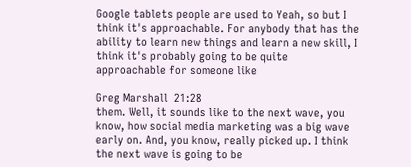Google tablets people are used to Yeah, so but I think it's approachable. For anybody that has the ability to learn new things and learn a new skill, I think it's probably going to be quite approachable for someone like

Greg Marshall  21:28
them. Well, it sounds like to the next wave, you know, how social media marketing was a big wave early on. And, you know, really picked up. I think the next wave is going to be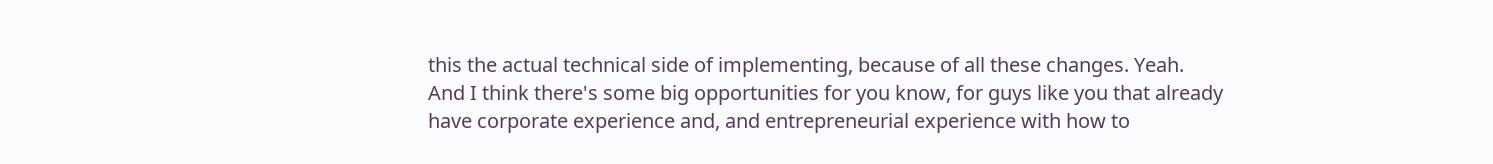this the actual technical side of implementing, because of all these changes. Yeah. And I think there's some big opportunities for you know, for guys like you that already have corporate experience and, and entrepreneurial experience with how to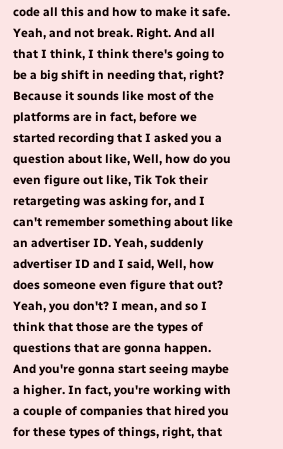code all this and how to make it safe. Yeah, and not break. Right. And all that I think, I think there's going to be a big shift in needing that, right? Because it sounds like most of the platforms are in fact, before we started recording that I asked you a question about like, Well, how do you even figure out like, Tik Tok their retargeting was asking for, and I can't remember something about like an advertiser ID. Yeah, suddenly advertiser ID and I said, Well, how does someone even figure that out? Yeah, you don't? I mean, and so I think that those are the types of questions that are gonna happen. And you're gonna start seeing maybe a higher. In fact, you're working with a couple of companies that hired you for these types of things, right, that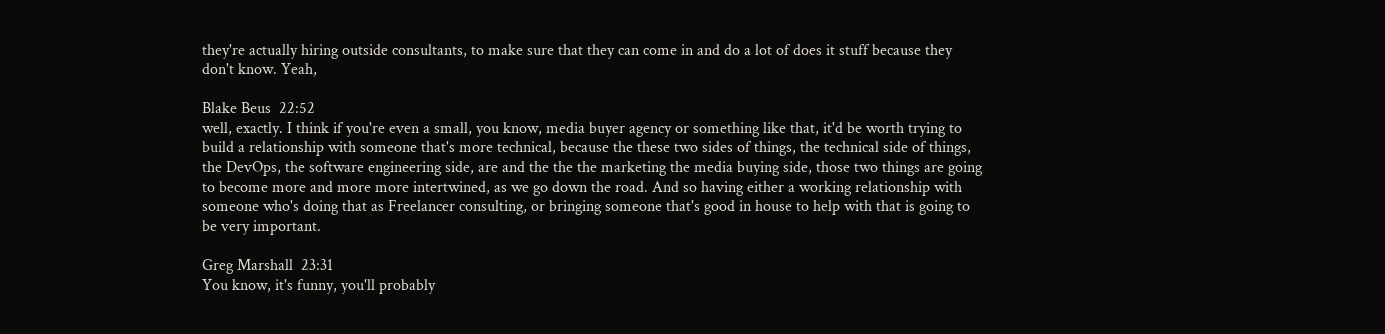they're actually hiring outside consultants, to make sure that they can come in and do a lot of does it stuff because they don't know. Yeah,

Blake Beus  22:52
well, exactly. I think if you're even a small, you know, media buyer agency or something like that, it'd be worth trying to build a relationship with someone that's more technical, because the these two sides of things, the technical side of things, the DevOps, the software engineering side, are and the the the marketing the media buying side, those two things are going to become more and more more intertwined, as we go down the road. And so having either a working relationship with someone who's doing that as Freelancer consulting, or bringing someone that's good in house to help with that is going to be very important.

Greg Marshall  23:31
You know, it's funny, you'll probably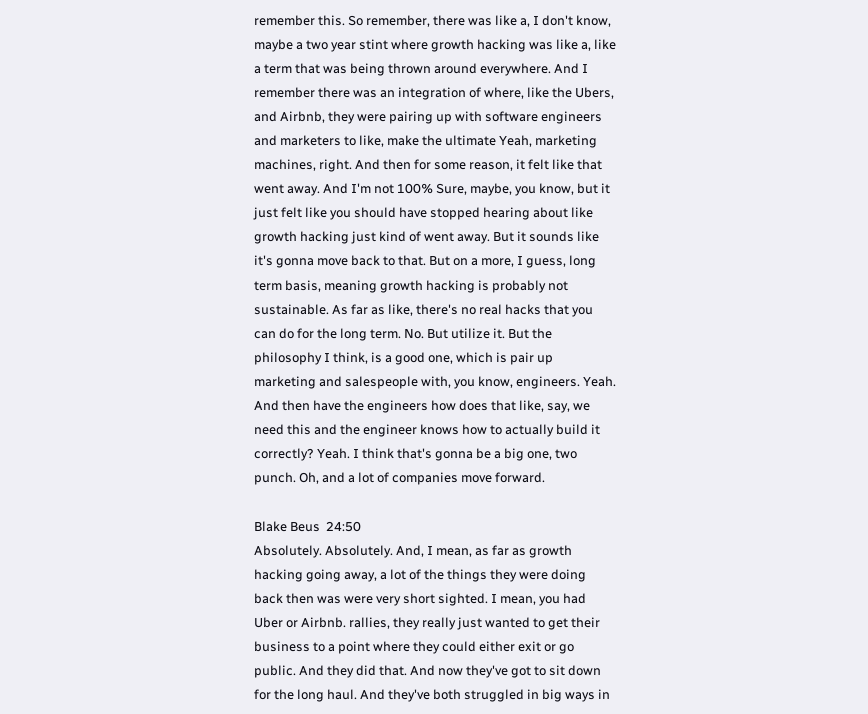remember this. So remember, there was like a, I don't know, maybe a two year stint where growth hacking was like a, like a term that was being thrown around everywhere. And I remember there was an integration of where, like the Ubers, and Airbnb, they were pairing up with software engineers and marketers to like, make the ultimate Yeah, marketing machines, right. And then for some reason, it felt like that went away. And I'm not 100% Sure, maybe, you know, but it just felt like you should have stopped hearing about like growth hacking just kind of went away. But it sounds like it's gonna move back to that. But on a more, I guess, long term basis, meaning growth hacking is probably not sustainable. As far as like, there's no real hacks that you can do for the long term. No. But utilize it. But the philosophy I think, is a good one, which is pair up marketing and salespeople with, you know, engineers. Yeah. And then have the engineers how does that like, say, we need this and the engineer knows how to actually build it correctly? Yeah. I think that's gonna be a big one, two punch. Oh, and a lot of companies move forward.

Blake Beus  24:50
Absolutely. Absolutely. And, I mean, as far as growth hacking going away, a lot of the things they were doing back then was were very short sighted. I mean, you had Uber or Airbnb. rallies, they really just wanted to get their business to a point where they could either exit or go public. And they did that. And now they've got to sit down for the long haul. And they've both struggled in big ways in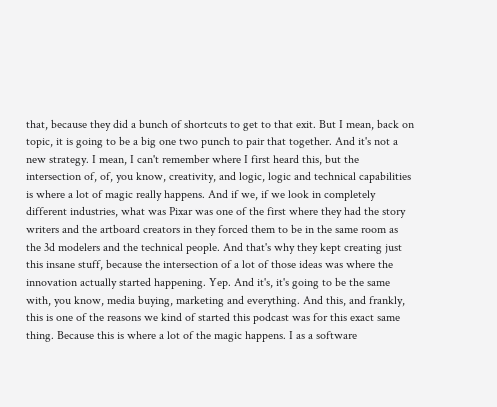that, because they did a bunch of shortcuts to get to that exit. But I mean, back on topic, it is going to be a big one two punch to pair that together. And it's not a new strategy. I mean, I can't remember where I first heard this, but the intersection of, of, you know, creativity, and logic, logic and technical capabilities is where a lot of magic really happens. And if we, if we look in completely different industries, what was Pixar was one of the first where they had the story writers and the artboard creators in they forced them to be in the same room as the 3d modelers and the technical people. And that's why they kept creating just this insane stuff, because the intersection of a lot of those ideas was where the innovation actually started happening. Yep. And it's, it's going to be the same with, you know, media buying, marketing and everything. And this, and frankly, this is one of the reasons we kind of started this podcast was for this exact same thing. Because this is where a lot of the magic happens. I as a software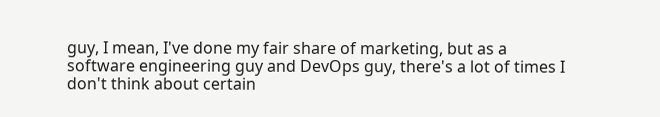guy, I mean, I've done my fair share of marketing, but as a software engineering guy and DevOps guy, there's a lot of times I don't think about certain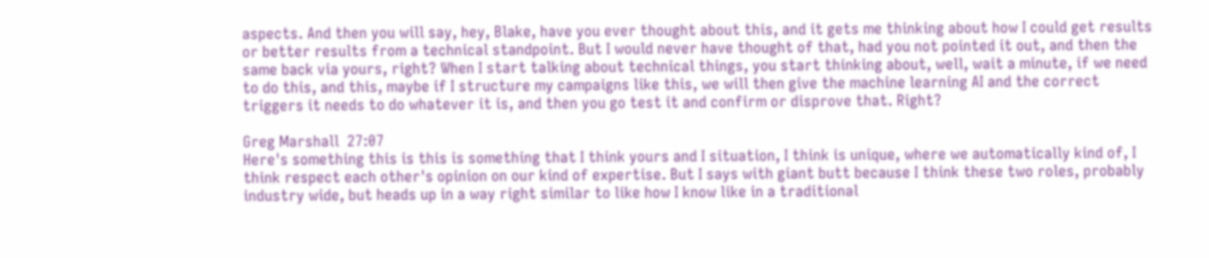aspects. And then you will say, hey, Blake, have you ever thought about this, and it gets me thinking about how I could get results or better results from a technical standpoint. But I would never have thought of that, had you not pointed it out, and then the same back via yours, right? When I start talking about technical things, you start thinking about, well, wait a minute, if we need to do this, and this, maybe if I structure my campaigns like this, we will then give the machine learning AI and the correct triggers it needs to do whatever it is, and then you go test it and confirm or disprove that. Right?

Greg Marshall  27:07
Here's something this is this is something that I think yours and I situation, I think is unique, where we automatically kind of, I think respect each other's opinion on our kind of expertise. But I says with giant butt because I think these two roles, probably industry wide, but heads up in a way right similar to like how I know like in a traditional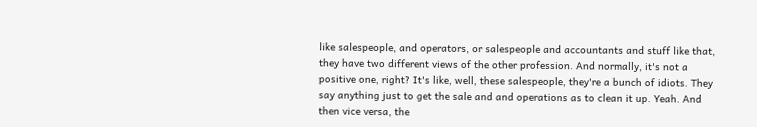like salespeople, and operators, or salespeople and accountants and stuff like that, they have two different views of the other profession. And normally, it's not a positive one, right? It's like, well, these salespeople, they're a bunch of idiots. They say anything just to get the sale and and operations as to clean it up. Yeah. And then vice versa, the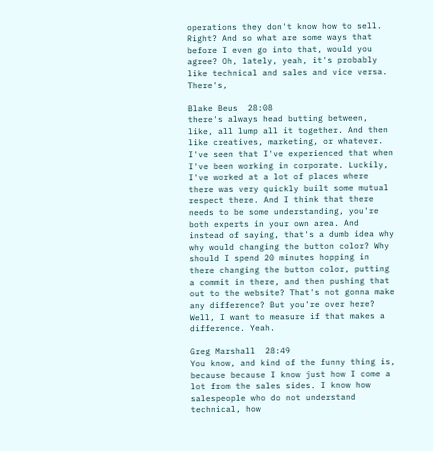operations they don't know how to sell. Right? And so what are some ways that before I even go into that, would you agree? Oh, lately, yeah, it's probably like technical and sales and vice versa. There's,

Blake Beus  28:08
there's always head butting between, like, all lump all it together. And then like creatives, marketing, or whatever. I've seen that I've experienced that when I've been working in corporate. Luckily, I've worked at a lot of places where there was very quickly built some mutual respect there. And I think that there needs to be some understanding, you're both experts in your own area. And instead of saying, that's a dumb idea why why would changing the button color? Why should I spend 20 minutes hopping in there changing the button color, putting a commit in there, and then pushing that out to the website? That's not gonna make any difference? But you're over here? Well, I want to measure if that makes a difference. Yeah.

Greg Marshall  28:49
You know, and kind of the funny thing is, because because I know just how I come a lot from the sales sides. I know how salespeople who do not understand technical, how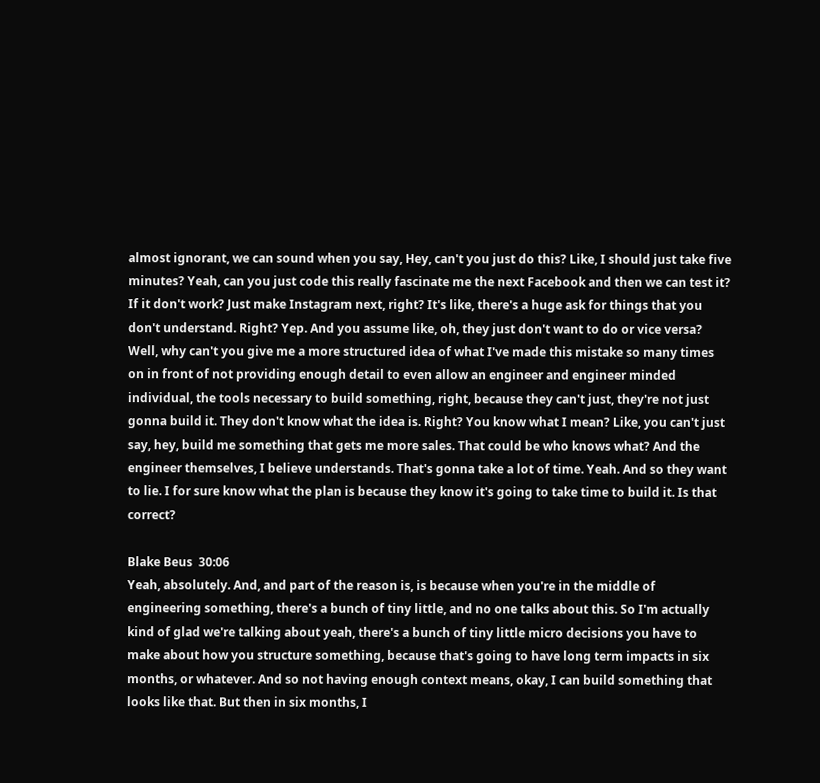almost ignorant, we can sound when you say, Hey, can't you just do this? Like, I should just take five minutes? Yeah, can you just code this really fascinate me the next Facebook and then we can test it? If it don't work? Just make Instagram next, right? It's like, there's a huge ask for things that you don't understand. Right? Yep. And you assume like, oh, they just don't want to do or vice versa? Well, why can't you give me a more structured idea of what I've made this mistake so many times on in front of not providing enough detail to even allow an engineer and engineer minded individual, the tools necessary to build something, right, because they can't just, they're not just gonna build it. They don't know what the idea is. Right? You know what I mean? Like, you can't just say, hey, build me something that gets me more sales. That could be who knows what? And the engineer themselves, I believe understands. That's gonna take a lot of time. Yeah. And so they want to lie. I for sure know what the plan is because they know it's going to take time to build it. Is that correct?

Blake Beus  30:06
Yeah, absolutely. And, and part of the reason is, is because when you're in the middle of engineering something, there's a bunch of tiny little, and no one talks about this. So I'm actually kind of glad we're talking about yeah, there's a bunch of tiny little micro decisions you have to make about how you structure something, because that's going to have long term impacts in six months, or whatever. And so not having enough context means, okay, I can build something that looks like that. But then in six months, I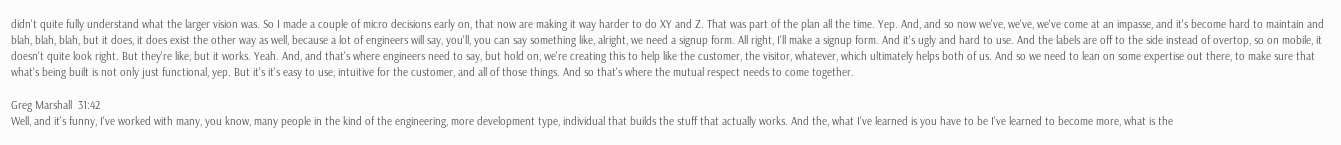didn't quite fully understand what the larger vision was. So I made a couple of micro decisions early on, that now are making it way harder to do XY and Z. That was part of the plan all the time. Yep. And, and so now we've, we've, we've come at an impasse, and it's become hard to maintain and blah, blah, blah, but it does, it does exist the other way as well, because a lot of engineers will say, you'll, you can say something like, alright, we need a signup form. All right, I'll make a signup form. And it's ugly and hard to use. And the labels are off to the side instead of overtop, so on mobile, it doesn't quite look right. But they're like, but it works. Yeah. And, and that's where engineers need to say, but hold on, we're creating this to help like the customer, the visitor, whatever, which ultimately helps both of us. And so we need to lean on some expertise out there, to make sure that what's being built is not only just functional, yep. But it's it's easy to use, intuitive for the customer, and all of those things. And so that's where the mutual respect needs to come together.

Greg Marshall  31:42
Well, and it's funny, I've worked with many, you know, many people in the kind of the engineering, more development type, individual that builds the stuff that actually works. And the, what I've learned is you have to be I've learned to become more, what is the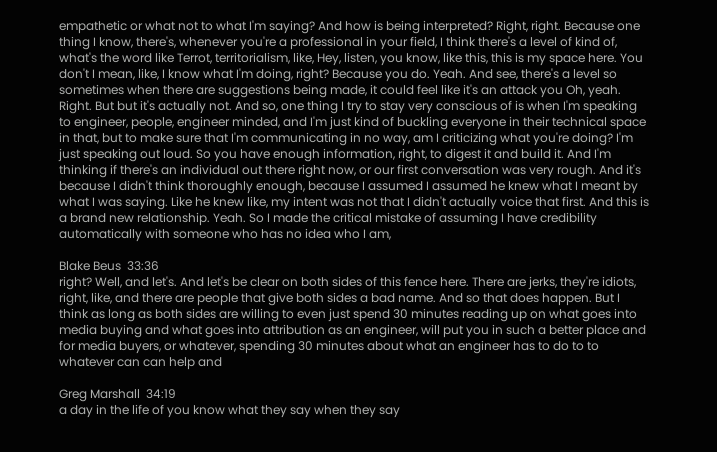empathetic or what not to what I'm saying? And how is being interpreted? Right, right. Because one thing I know, there's, whenever you're a professional in your field, I think there's a level of kind of, what's the word like Terrot, territorialism, like, Hey, listen, you know, like this, this is my space here. You don't I mean, like, I know what I'm doing, right? Because you do. Yeah. And see, there's a level so sometimes when there are suggestions being made, it could feel like it's an attack you Oh, yeah. Right. But but it's actually not. And so, one thing I try to stay very conscious of is when I'm speaking to engineer, people, engineer minded, and I'm just kind of buckling everyone in their technical space in that, but to make sure that I'm communicating in no way, am I criticizing what you're doing? I'm just speaking out loud. So you have enough information, right, to digest it and build it. And I'm thinking if there's an individual out there right now, or our first conversation was very rough. And it's because I didn't think thoroughly enough, because I assumed I assumed he knew what I meant by what I was saying. Like he knew like, my intent was not that I didn't actually voice that first. And this is a brand new relationship. Yeah. So I made the critical mistake of assuming I have credibility automatically with someone who has no idea who I am,

Blake Beus  33:36
right? Well, and let's. And let's be clear on both sides of this fence here. There are jerks, they're idiots, right, like, and there are people that give both sides a bad name. And so that does happen. But I think as long as both sides are willing to even just spend 30 minutes reading up on what goes into media buying and what goes into attribution as an engineer, will put you in such a better place and for media buyers, or whatever, spending 30 minutes about what an engineer has to do to to whatever can can help and

Greg Marshall  34:19
a day in the life of you know what they say when they say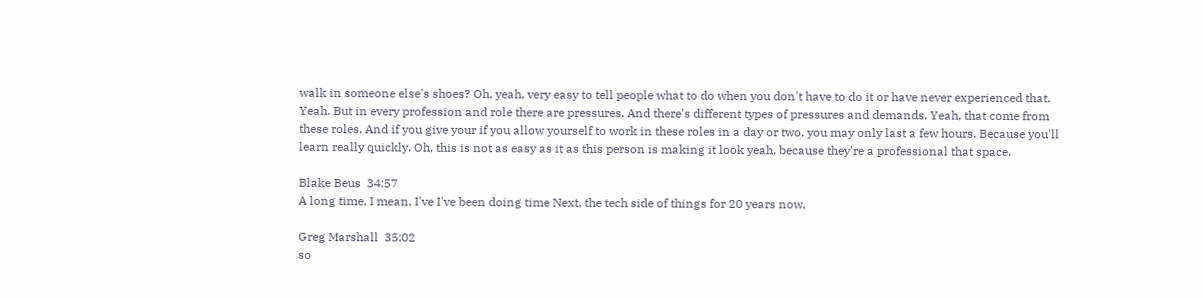walk in someone else's shoes? Oh, yeah, very easy to tell people what to do when you don't have to do it or have never experienced that. Yeah. But in every profession and role there are pressures. And there's different types of pressures and demands. Yeah, that come from these roles. And if you give your if you allow yourself to work in these roles in a day or two, you may only last a few hours. Because you'll learn really quickly. Oh, this is not as easy as it as this person is making it look yeah, because they're a professional that space.

Blake Beus  34:57
A long time. I mean, I've I've been doing time Next, the tech side of things for 20 years now,

Greg Marshall  35:02
so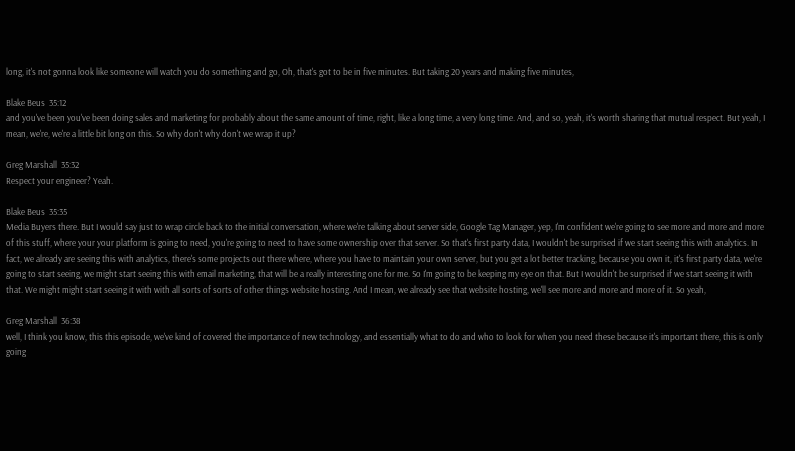long, it's not gonna look like someone will watch you do something and go, Oh, that's got to be in five minutes. But taking 20 years and making five minutes,

Blake Beus  35:12
and you've been you've been doing sales and marketing for probably about the same amount of time, right, like a long time, a very long time. And, and so, yeah, it's worth sharing that mutual respect. But yeah, I mean, we're, we're a little bit long on this. So why don't why don't we wrap it up?

Greg Marshall  35:32
Respect your engineer? Yeah.

Blake Beus  35:35
Media Buyers there. But I would say just to wrap circle back to the initial conversation, where we're talking about server side, Google Tag Manager, yep, I'm confident we're going to see more and more and more of this stuff, where your your platform is going to need, you're going to need to have some ownership over that server. So that's first party data, I wouldn't be surprised if we start seeing this with analytics. In fact, we already are seeing this with analytics, there's some projects out there where, where you have to maintain your own server, but you get a lot better tracking, because you own it, it's first party data, we're going to start seeing, we might start seeing this with email marketing, that will be a really interesting one for me. So I'm going to be keeping my eye on that. But I wouldn't be surprised if we start seeing it with that. We might might start seeing it with with all sorts of sorts of other things website hosting. And I mean, we already see that website hosting, we'll see more and more and more of it. So yeah,

Greg Marshall  36:38
well, I think you know, this this episode, we've kind of covered the importance of new technology, and essentially what to do and who to look for when you need these because it's important there, this is only going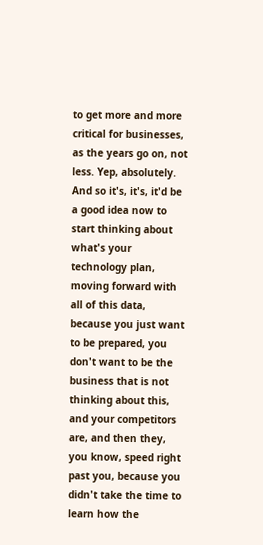to get more and more critical for businesses, as the years go on, not less. Yep, absolutely. And so it's, it's, it'd be a good idea now to start thinking about what's your technology plan, moving forward with all of this data, because you just want to be prepared, you don't want to be the business that is not thinking about this, and your competitors are, and then they, you know, speed right past you, because you didn't take the time to learn how the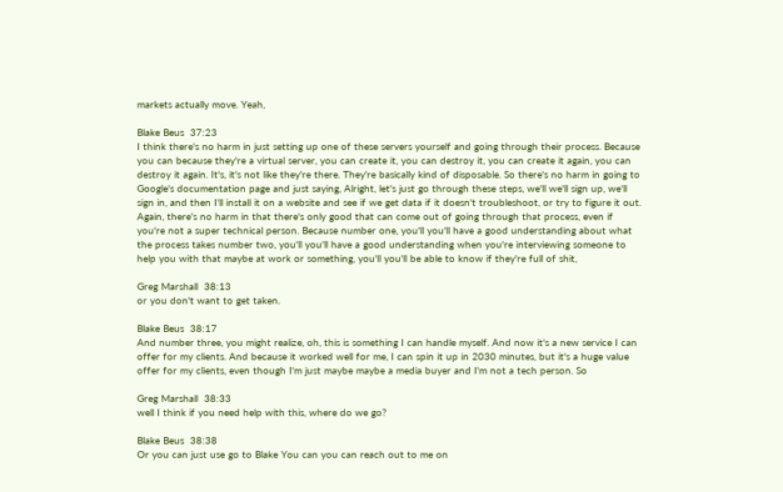markets actually move. Yeah,

Blake Beus  37:23
I think there's no harm in just setting up one of these servers yourself and going through their process. Because you can because they're a virtual server, you can create it, you can destroy it, you can create it again, you can destroy it again. It's, it's not like they're there. They're basically kind of disposable. So there's no harm in going to Google's documentation page and just saying, Alright, let's just go through these steps, we'll we'll sign up, we'll sign in, and then I'll install it on a website and see if we get data if it doesn't troubleshoot, or try to figure it out. Again, there's no harm in that there's only good that can come out of going through that process, even if you're not a super technical person. Because number one, you'll you'll have a good understanding about what the process takes number two, you'll you'll have a good understanding when you're interviewing someone to help you with that maybe at work or something, you'll you'll be able to know if they're full of shit,

Greg Marshall  38:13
or you don't want to get taken.

Blake Beus  38:17
And number three, you might realize, oh, this is something I can handle myself. And now it's a new service I can offer for my clients. And because it worked well for me, I can spin it up in 2030 minutes, but it's a huge value offer for my clients, even though I'm just maybe maybe a media buyer and I'm not a tech person. So

Greg Marshall  38:33
well I think if you need help with this, where do we go?

Blake Beus  38:38
Or you can just use go to Blake You can you can reach out to me on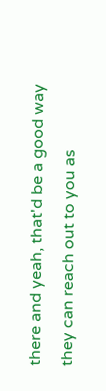there and yeah, that'd be a good way they can reach out to you as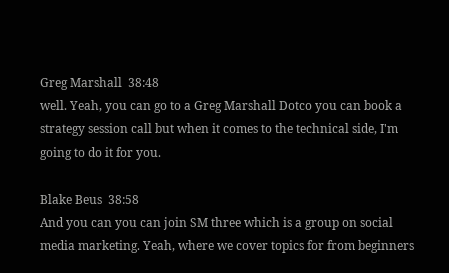Greg Marshall  38:48
well. Yeah, you can go to a Greg Marshall Dotco you can book a strategy session call but when it comes to the technical side, I'm going to do it for you.

Blake Beus  38:58
And you can you can join SM three which is a group on social media marketing. Yeah, where we cover topics for from beginners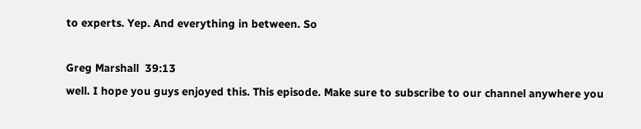to experts. Yep. And everything in between. So

Greg Marshall  39:13
well. I hope you guys enjoyed this. This episode. Make sure to subscribe to our channel anywhere you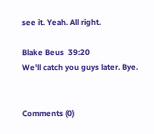see it. Yeah. All right.

Blake Beus  39:20
We'll catch you guys later. Bye.


Comments (0)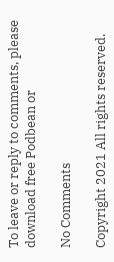To leave or reply to comments, please download free Podbean or

No Comments

Copyright 2021 All rights reserved.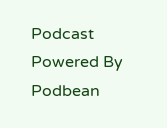Podcast Powered By Podbean